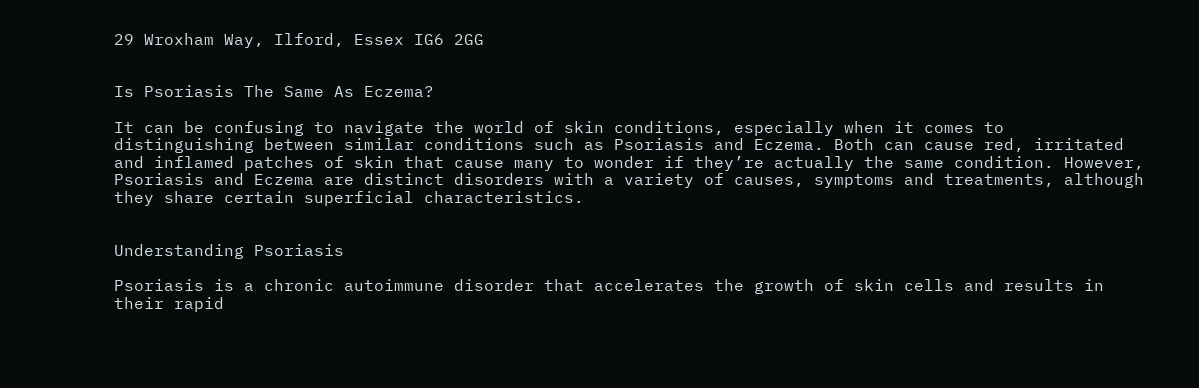29 Wroxham Way, Ilford, Essex IG6 2GG


Is Psoriasis The Same As Eczema?

It can be confusing to navigate the world of skin conditions, especially when it comes to distinguishing between similar conditions such as Psoriasis and Eczema. Both can cause red, irritated and inflamed patches of skin that cause many to wonder if they’re actually the same condition. However, Psoriasis and Eczema are distinct disorders with a variety of causes, symptoms and treatments, although they share certain superficial characteristics.


Understanding Psoriasis

Psoriasis is a chronic autoimmune disorder that accelerates the growth of skin cells and results in their rapid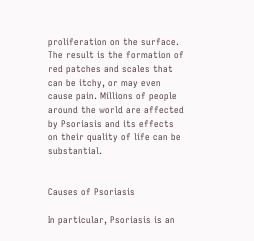proliferation on the surface. The result is the formation of red patches and scales that can be itchy, or may even cause pain. Millions of people around the world are affected by Psoriasis and its effects on their quality of life can be substantial.


Causes of Psoriasis

In particular, Psoriasis is an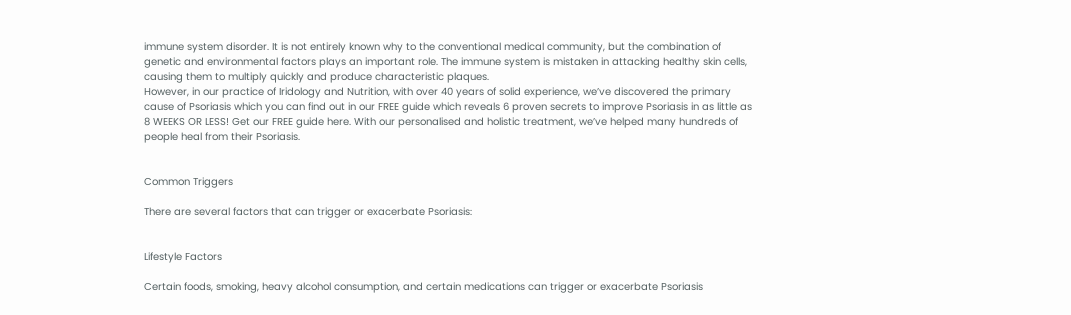immune system disorder. It is not entirely known why to the conventional medical community, but the combination of genetic and environmental factors plays an important role. The immune system is mistaken in attacking healthy skin cells, causing them to multiply quickly and produce characteristic plaques.
However, in our practice of Iridology and Nutrition, with over 40 years of solid experience, we’ve discovered the primary cause of Psoriasis which you can find out in our FREE guide which reveals 6 proven secrets to improve Psoriasis in as little as 8 WEEKS OR LESS! Get our FREE guide here. With our personalised and holistic treatment, we’ve helped many hundreds of people heal from their Psoriasis.


Common Triggers

There are several factors that can trigger or exacerbate Psoriasis:


Lifestyle Factors

Certain foods, smoking, heavy alcohol consumption, and certain medications can trigger or exacerbate Psoriasis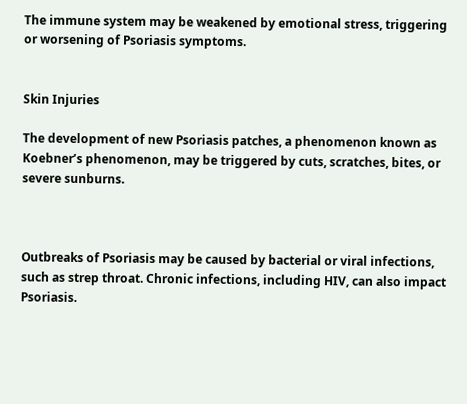The immune system may be weakened by emotional stress, triggering or worsening of Psoriasis symptoms.


Skin Injuries

The development of new Psoriasis patches, a phenomenon known as Koebner’s phenomenon, may be triggered by cuts, scratches, bites, or severe sunburns.



Outbreaks of Psoriasis may be caused by bacterial or viral infections, such as strep throat. Chronic infections, including HIV, can also impact Psoriasis.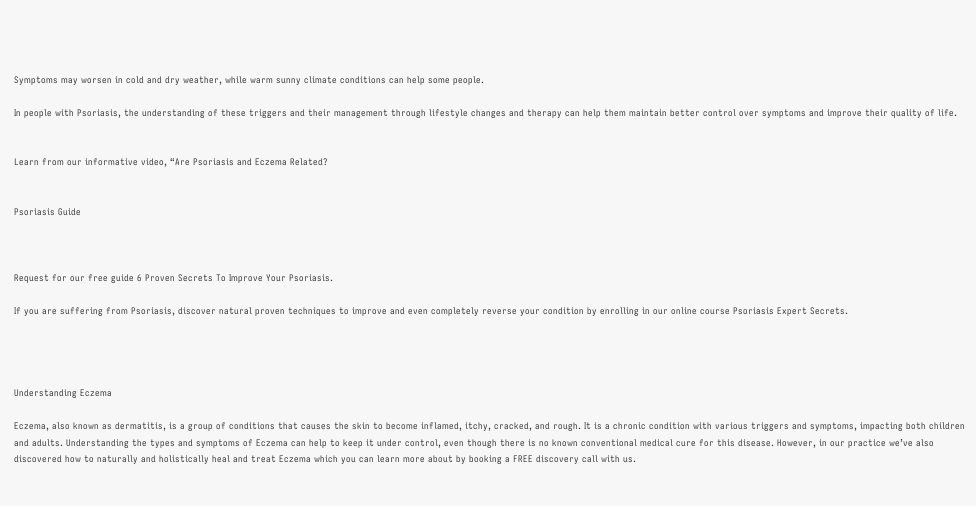Symptoms may worsen in cold and dry weather, while warm sunny climate conditions can help some people.

In people with Psoriasis, the understanding of these triggers and their management through lifestyle changes and therapy can help them maintain better control over symptoms and improve their quality of life.


Learn from our informative video, “Are Psoriasis and Eczema Related?


Psoriasis Guide



Request for our free guide 6 Proven Secrets To Improve Your Psoriasis.

If you are suffering from Psoriasis, discover natural proven techniques to improve and even completely reverse your condition by enrolling in our online course Psoriasis Expert Secrets.




Understanding Eczema

Eczema, also known as dermatitis, is a group of conditions that causes the skin to become inflamed, itchy, cracked, and rough. It is a chronic condition with various triggers and symptoms, impacting both children and adults. Understanding the types and symptoms of Eczema can help to keep it under control, even though there is no known conventional medical cure for this disease. However, in our practice we’ve also discovered how to naturally and holistically heal and treat Eczema which you can learn more about by booking a FREE discovery call with us.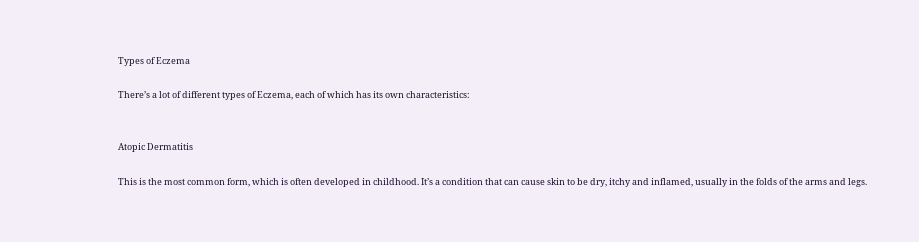Types of Eczema

There’s a lot of different types of Eczema, each of which has its own characteristics:


Atopic Dermatitis

This is the most common form, which is often developed in childhood. It’s a condition that can cause skin to be dry, itchy and inflamed, usually in the folds of the arms and legs.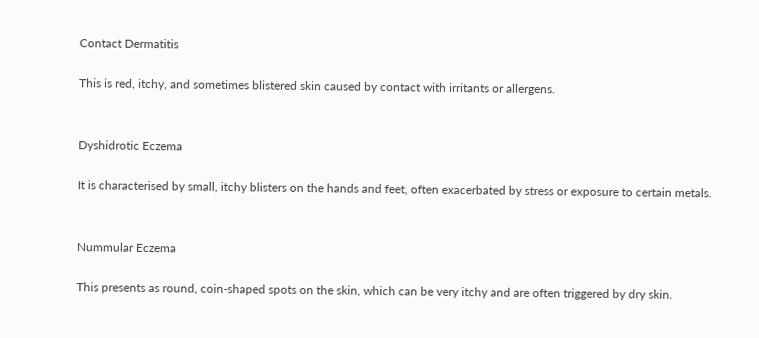Contact Dermatitis

This is red, itchy, and sometimes blistered skin caused by contact with irritants or allergens.


Dyshidrotic Eczema

It is characterised by small, itchy blisters on the hands and feet, often exacerbated by stress or exposure to certain metals.


Nummular Eczema

This presents as round, coin-shaped spots on the skin, which can be very itchy and are often triggered by dry skin.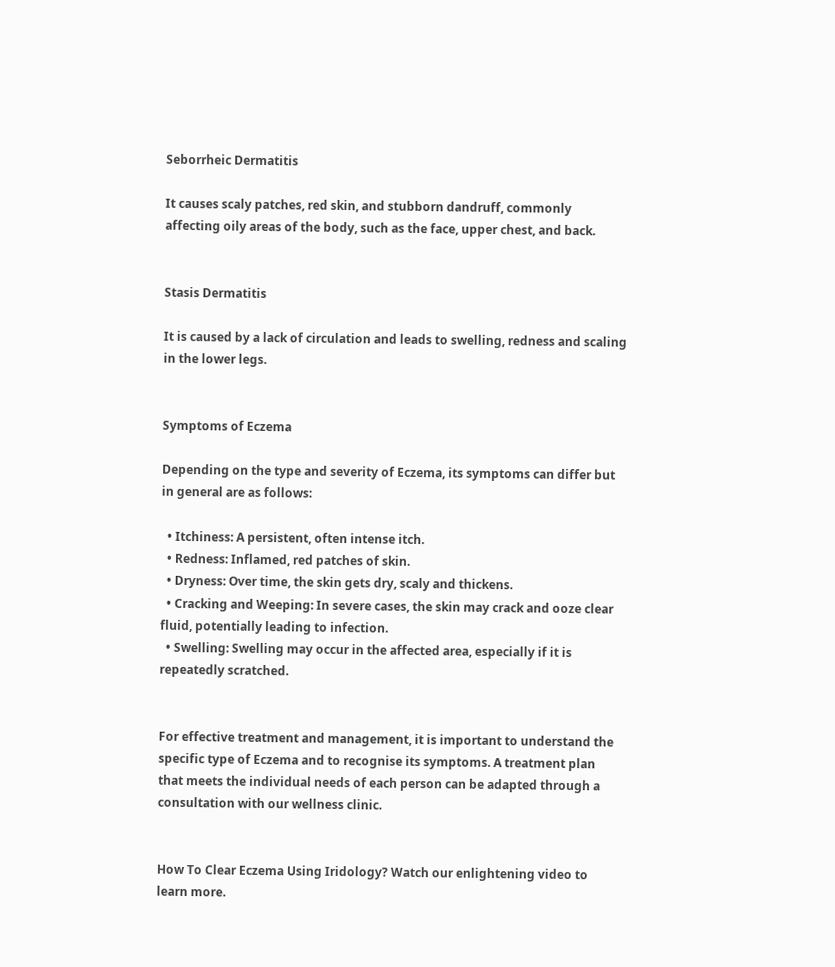Seborrheic Dermatitis

It causes scaly patches, red skin, and stubborn dandruff, commonly affecting oily areas of the body, such as the face, upper chest, and back.


Stasis Dermatitis

It is caused by a lack of circulation and leads to swelling, redness and scaling in the lower legs.


Symptoms of Eczema

Depending on the type and severity of Eczema, its symptoms can differ but in general are as follows:

  • Itchiness: A persistent, often intense itch.
  • Redness: Inflamed, red patches of skin.
  • Dryness: Over time, the skin gets dry, scaly and thickens.
  • Cracking and Weeping: In severe cases, the skin may crack and ooze clear fluid, potentially leading to infection.
  • Swelling: Swelling may occur in the affected area, especially if it is repeatedly scratched.


For effective treatment and management, it is important to understand the specific type of Eczema and to recognise its symptoms. A treatment plan that meets the individual needs of each person can be adapted through a consultation with our wellness clinic.


How To Clear Eczema Using Iridology? Watch our enlightening video to learn more.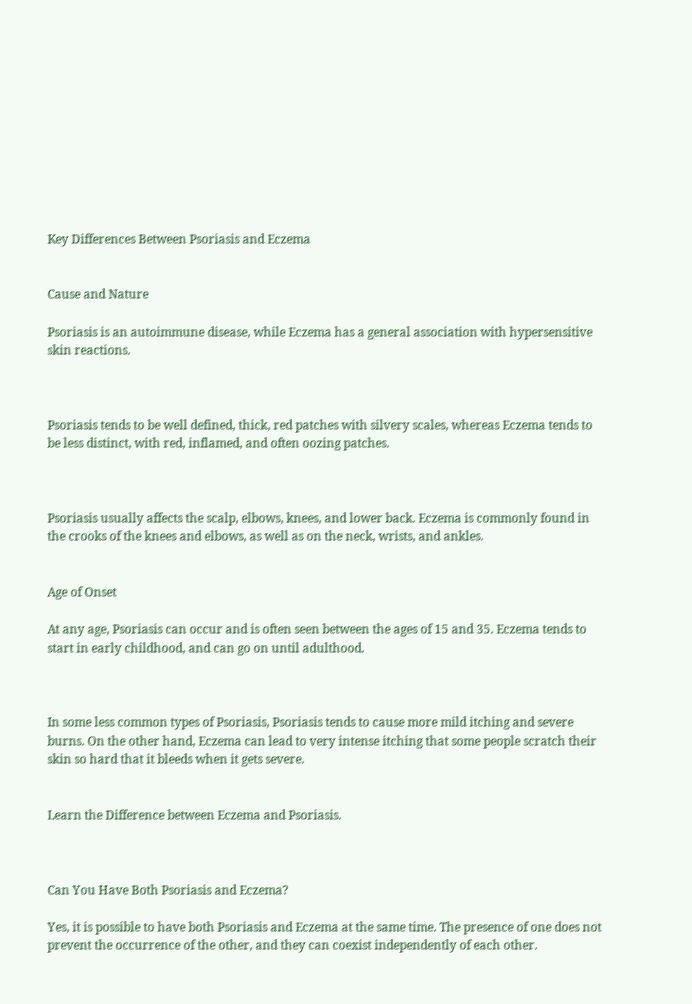Key Differences Between Psoriasis and Eczema


Cause and Nature

Psoriasis is an autoimmune disease, while Eczema has a general association with hypersensitive skin reactions.



Psoriasis tends to be well defined, thick, red patches with silvery scales, whereas Eczema tends to be less distinct, with red, inflamed, and often oozing patches.



Psoriasis usually affects the scalp, elbows, knees, and lower back. Eczema is commonly found in the crooks of the knees and elbows, as well as on the neck, wrists, and ankles.


Age of Onset

At any age, Psoriasis can occur and is often seen between the ages of 15 and 35. Eczema tends to start in early childhood, and can go on until adulthood.



In some less common types of Psoriasis, Psoriasis tends to cause more mild itching and severe burns. On the other hand, Eczema can lead to very intense itching that some people scratch their skin so hard that it bleeds when it gets severe.


Learn the Difference between Eczema and Psoriasis.



Can You Have Both Psoriasis and Eczema?

Yes, it is possible to have both Psoriasis and Eczema at the same time. The presence of one does not prevent the occurrence of the other, and they can coexist independently of each other.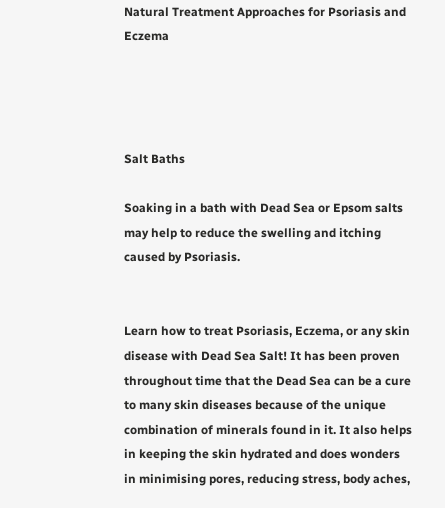Natural Treatment Approaches for Psoriasis and Eczema




Salt Baths

Soaking in a bath with Dead Sea or Epsom salts may help to reduce the swelling and itching caused by Psoriasis.


Learn how to treat Psoriasis, Eczema, or any skin disease with Dead Sea Salt! It has been proven throughout time that the Dead Sea can be a cure to many skin diseases because of the unique combination of minerals found in it. It also helps in keeping the skin hydrated and does wonders in minimising pores, reducing stress, body aches,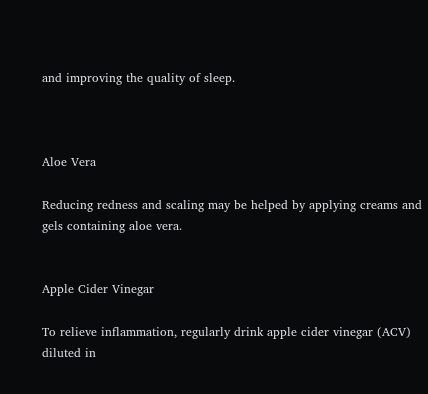and improving the quality of sleep.



Aloe Vera

Reducing redness and scaling may be helped by applying creams and gels containing aloe vera.


Apple Cider Vinegar

To relieve inflammation, regularly drink apple cider vinegar (ACV) diluted in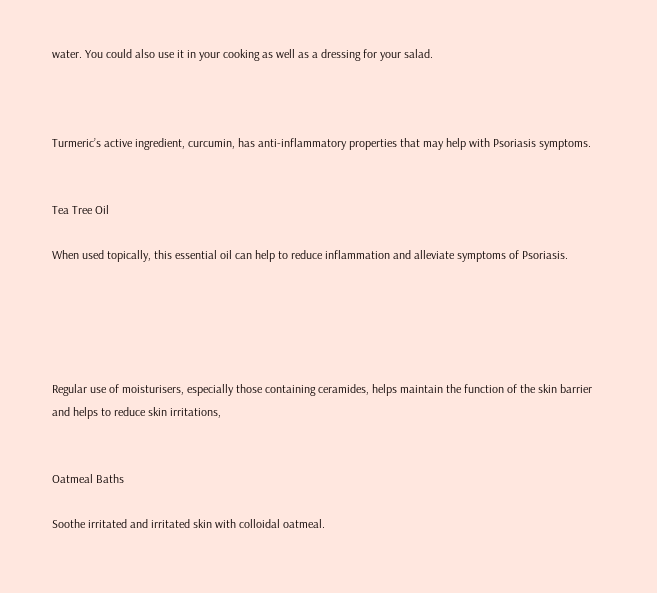water. You could also use it in your cooking as well as a dressing for your salad.



Turmeric’s active ingredient, curcumin, has anti-inflammatory properties that may help with Psoriasis symptoms.


Tea Tree Oil

When used topically, this essential oil can help to reduce inflammation and alleviate symptoms of Psoriasis.





Regular use of moisturisers, especially those containing ceramides, helps maintain the function of the skin barrier and helps to reduce skin irritations,


Oatmeal Baths

Soothe irritated and irritated skin with colloidal oatmeal.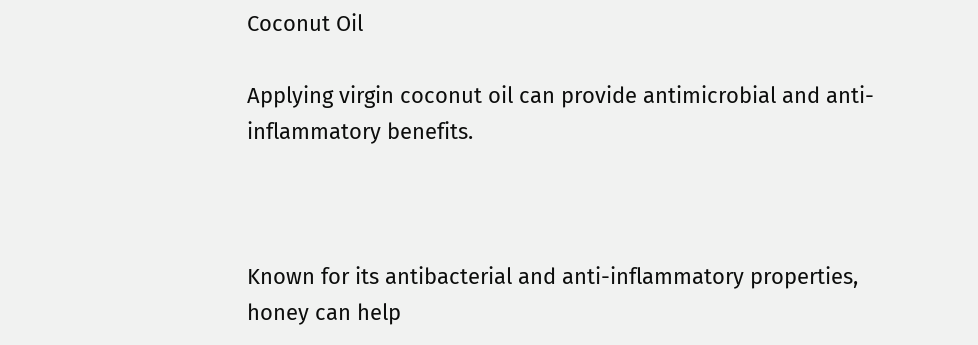Coconut Oil

Applying virgin coconut oil can provide antimicrobial and anti-inflammatory benefits.



Known for its antibacterial and anti-inflammatory properties, honey can help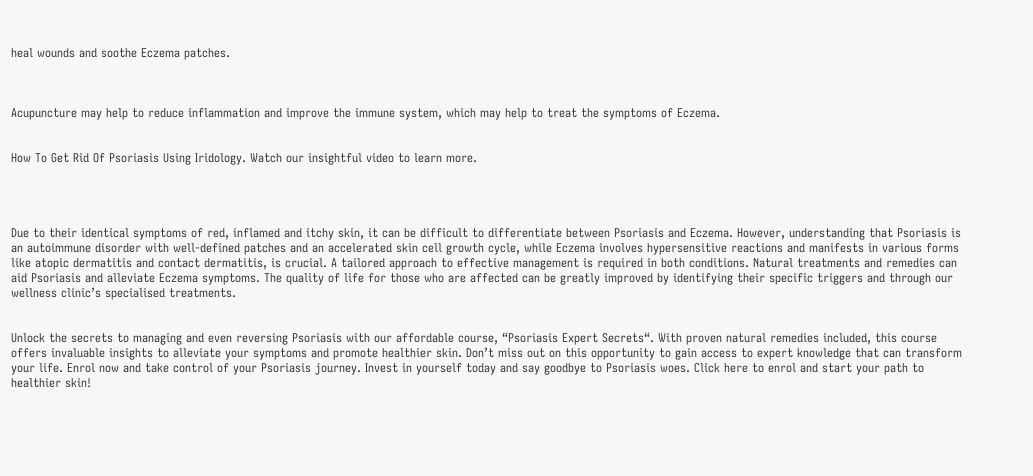heal wounds and soothe Eczema patches.



Acupuncture may help to reduce inflammation and improve the immune system, which may help to treat the symptoms of Eczema.


How To Get Rid Of Psoriasis Using Iridology. Watch our insightful video to learn more.




Due to their identical symptoms of red, inflamed and itchy skin, it can be difficult to differentiate between Psoriasis and Eczema. However, understanding that Psoriasis is an autoimmune disorder with well-defined patches and an accelerated skin cell growth cycle, while Eczema involves hypersensitive reactions and manifests in various forms like atopic dermatitis and contact dermatitis, is crucial. A tailored approach to effective management is required in both conditions. Natural treatments and remedies can aid Psoriasis and alleviate Eczema symptoms. The quality of life for those who are affected can be greatly improved by identifying their specific triggers and through our wellness clinic’s specialised treatments.


Unlock the secrets to managing and even reversing Psoriasis with our affordable course, “Psoriasis Expert Secrets“. With proven natural remedies included, this course offers invaluable insights to alleviate your symptoms and promote healthier skin. Don’t miss out on this opportunity to gain access to expert knowledge that can transform your life. Enrol now and take control of your Psoriasis journey. Invest in yourself today and say goodbye to Psoriasis woes. Click here to enrol and start your path to healthier skin!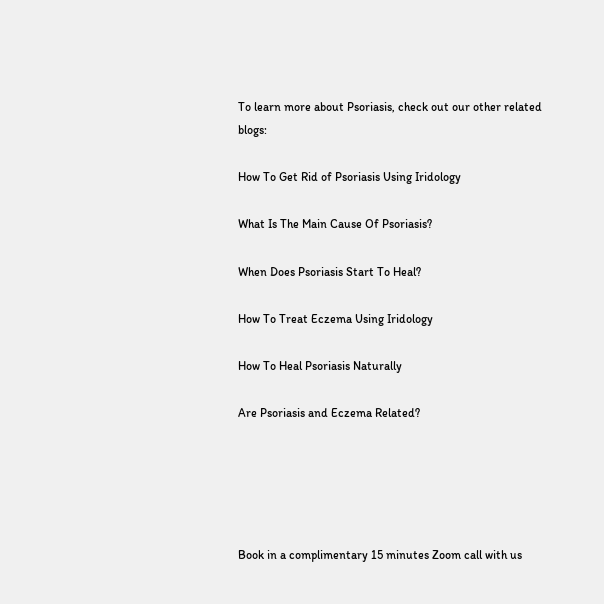To learn more about Psoriasis, check out our other related blogs:

How To Get Rid of Psoriasis Using Iridology

What Is The Main Cause Of Psoriasis?

When Does Psoriasis Start To Heal?

How To Treat Eczema Using Iridology

How To Heal Psoriasis Naturally

Are Psoriasis and Eczema Related?





Book in a complimentary 15 minutes Zoom call with us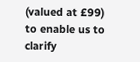(valued at £99) to enable us to clarify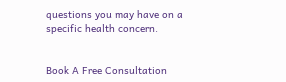questions you may have on a specific health concern.


Book A Free Consultation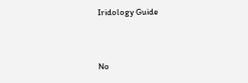Iridology Guide



No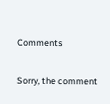Comments

Sorry, the comment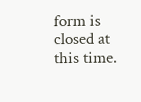form is closed at this time.